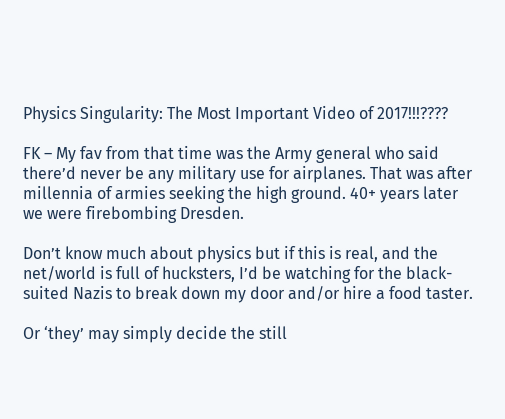Physics Singularity: The Most Important Video of 2017!!!????

FK – My fav from that time was the Army general who said there’d never be any military use for airplanes. That was after millennia of armies seeking the high ground. 40+ years later we were firebombing Dresden.

Don’t know much about physics but if this is real, and the net/world is full of hucksters, I’d be watching for the black-suited Nazis to break down my door and/or hire a food taster.

Or ‘they’ may simply decide the still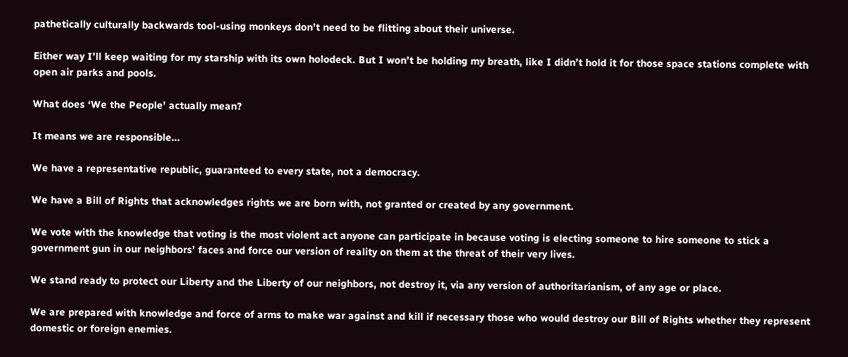pathetically culturally backwards tool-using monkeys don’t need to be flitting about their universe.

Either way I’ll keep waiting for my starship with its own holodeck. But I won’t be holding my breath, like I didn’t hold it for those space stations complete with open air parks and pools.

What does ‘We the People’ actually mean?

It means we are responsible…

We have a representative republic, guaranteed to every state, not a democracy.

We have a Bill of Rights that acknowledges rights we are born with, not granted or created by any government.

We vote with the knowledge that voting is the most violent act anyone can participate in because voting is electing someone to hire someone to stick a government gun in our neighbors’ faces and force our version of reality on them at the threat of their very lives.

We stand ready to protect our Liberty and the Liberty of our neighbors, not destroy it, via any version of authoritarianism, of any age or place.

We are prepared with knowledge and force of arms to make war against and kill if necessary those who would destroy our Bill of Rights whether they represent domestic or foreign enemies.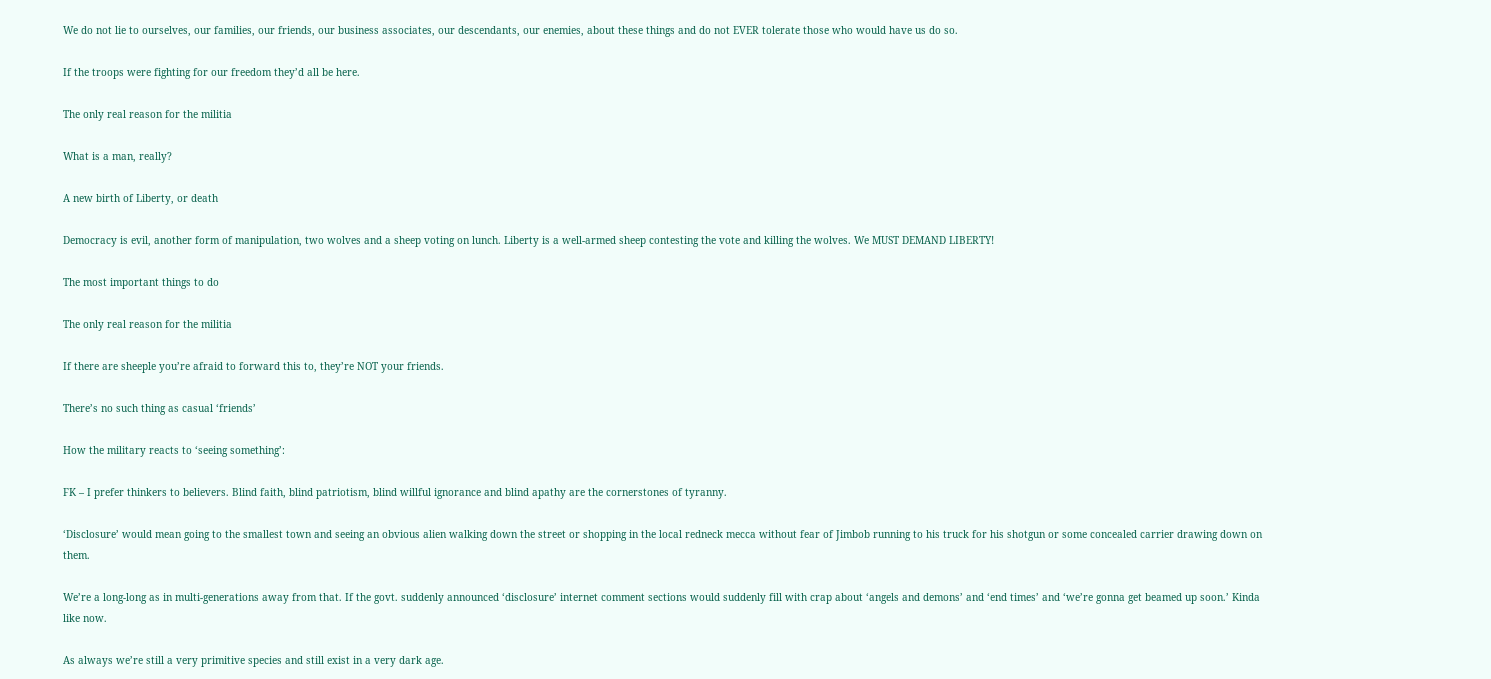We do not lie to ourselves, our families, our friends, our business associates, our descendants, our enemies, about these things and do not EVER tolerate those who would have us do so.

If the troops were fighting for our freedom they’d all be here.

The only real reason for the militia

What is a man, really?

A new birth of Liberty, or death

Democracy is evil, another form of manipulation, two wolves and a sheep voting on lunch. Liberty is a well-armed sheep contesting the vote and killing the wolves. We MUST DEMAND LIBERTY!

The most important things to do

The only real reason for the militia

If there are sheeple you’re afraid to forward this to, they’re NOT your friends.

There’s no such thing as casual ‘friends’

How the military reacts to ‘seeing something’:

FK – I prefer thinkers to believers. Blind faith, blind patriotism, blind willful ignorance and blind apathy are the cornerstones of tyranny.

‘Disclosure’ would mean going to the smallest town and seeing an obvious alien walking down the street or shopping in the local redneck mecca without fear of Jimbob running to his truck for his shotgun or some concealed carrier drawing down on them.

We’re a long-long as in multi-generations away from that. If the govt. suddenly announced ‘disclosure’ internet comment sections would suddenly fill with crap about ‘angels and demons’ and ‘end times’ and ‘we’re gonna get beamed up soon.’ Kinda like now.

As always we’re still a very primitive species and still exist in a very dark age.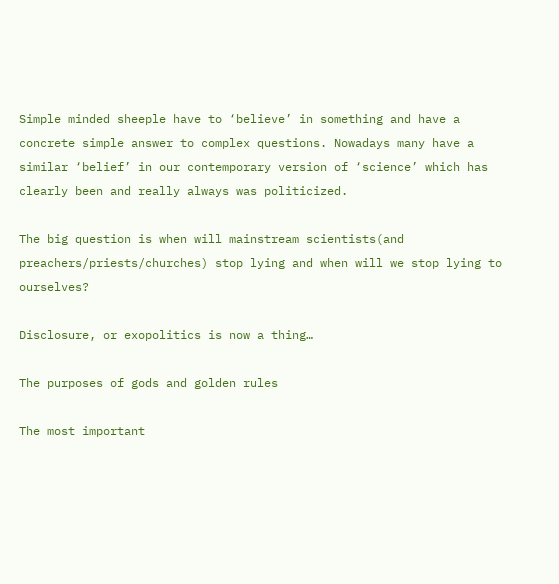Simple minded sheeple have to ‘believe’ in something and have a concrete simple answer to complex questions. Nowadays many have a similar ‘belief’ in our contemporary version of ‘science’ which has clearly been and really always was politicized.

The big question is when will mainstream scientists(and preachers/priests/churches) stop lying and when will we stop lying to ourselves?

Disclosure, or exopolitics is now a thing…

The purposes of gods and golden rules

The most important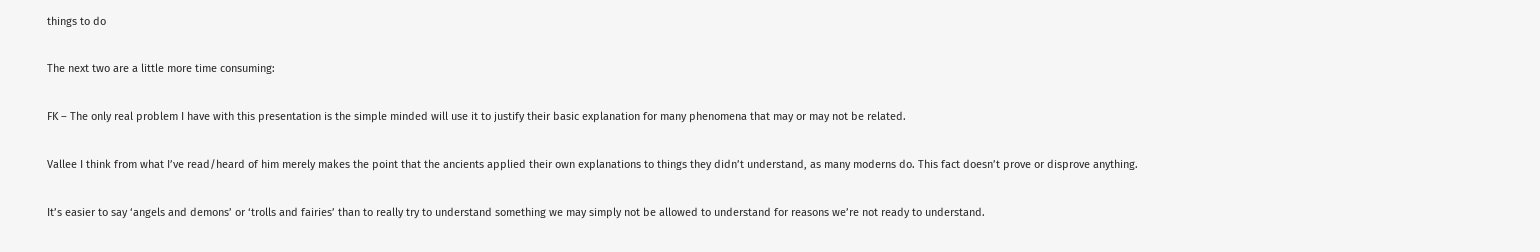things to do

The next two are a little more time consuming:

FK – The only real problem I have with this presentation is the simple minded will use it to justify their basic explanation for many phenomena that may or may not be related.

Vallee I think from what I’ve read/heard of him merely makes the point that the ancients applied their own explanations to things they didn’t understand, as many moderns do. This fact doesn’t prove or disprove anything.

It’s easier to say ‘angels and demons’ or ‘trolls and fairies’ than to really try to understand something we may simply not be allowed to understand for reasons we’re not ready to understand.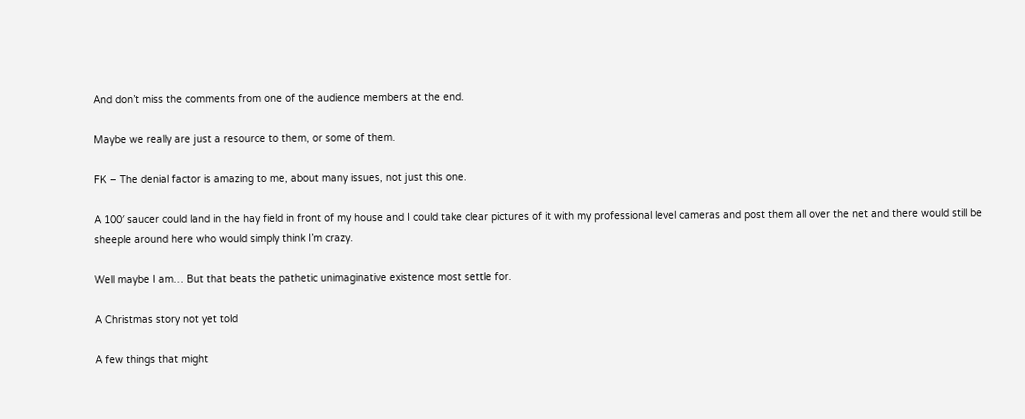And don’t miss the comments from one of the audience members at the end.

Maybe we really are just a resource to them, or some of them.

FK – The denial factor is amazing to me, about many issues, not just this one.

A 100′ saucer could land in the hay field in front of my house and I could take clear pictures of it with my professional level cameras and post them all over the net and there would still be sheeple around here who would simply think I’m crazy.

Well maybe I am… But that beats the pathetic unimaginative existence most settle for.

A Christmas story not yet told

A few things that might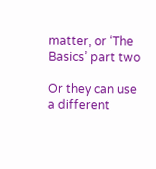matter, or ‘The Basics’ part two

Or they can use a different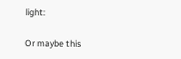light:

Or maybe this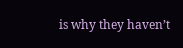is why they haven’t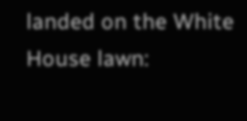landed on the White House lawn: